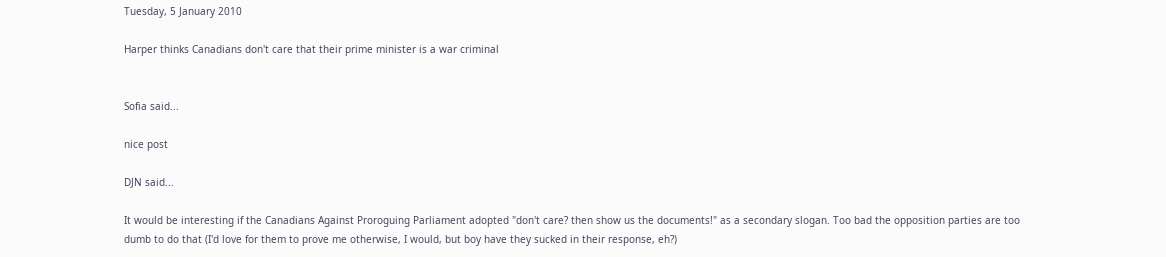Tuesday, 5 January 2010

Harper thinks Canadians don't care that their prime minister is a war criminal


Sofia said...

nice post

DJN said...

It would be interesting if the Canadians Against Proroguing Parliament adopted "don't care? then show us the documents!" as a secondary slogan. Too bad the opposition parties are too dumb to do that (I'd love for them to prove me otherwise, I would, but boy have they sucked in their response, eh?)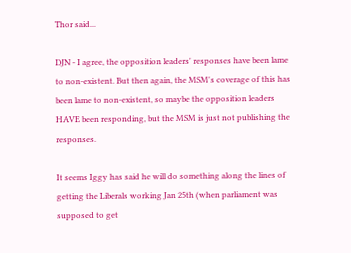Thor said...

DJN - I agree, the opposition leaders' responses have been lame to non-existent. But then again, the MSM's coverage of this has been lame to non-existent, so maybe the opposition leaders HAVE been responding, but the MSM is just not publishing the responses.

It seems Iggy has said he will do something along the lines of getting the Liberals working Jan 25th (when parliament was supposed to get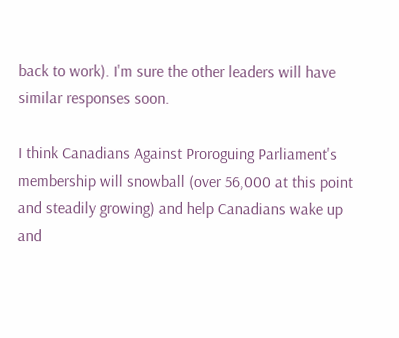back to work). I'm sure the other leaders will have similar responses soon.

I think Canadians Against Proroguing Parliament's membership will snowball (over 56,000 at this point and steadily growing) and help Canadians wake up and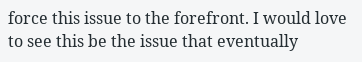force this issue to the forefront. I would love to see this be the issue that eventually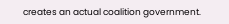creates an actual coalition government.